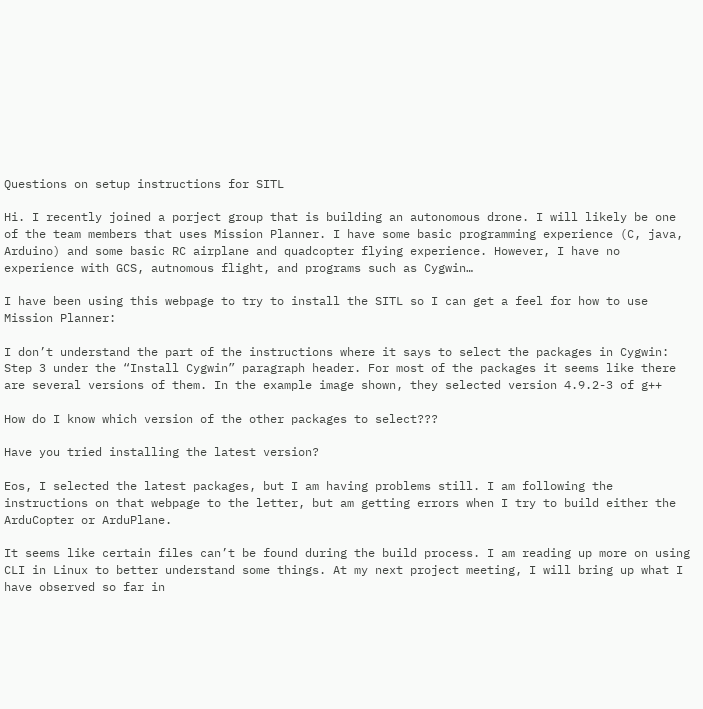Questions on setup instructions for SITL

Hi. I recently joined a porject group that is building an autonomous drone. I will likely be one of the team members that uses Mission Planner. I have some basic programming experience (C, java, Arduino) and some basic RC airplane and quadcopter flying experience. However, I have no experience with GCS, autnomous flight, and programs such as Cygwin…

I have been using this webpage to try to install the SITL so I can get a feel for how to use Mission Planner:

I don’t understand the part of the instructions where it says to select the packages in Cygwin: Step 3 under the “Install Cygwin” paragraph header. For most of the packages it seems like there are several versions of them. In the example image shown, they selected version 4.9.2-3 of g++

How do I know which version of the other packages to select???

Have you tried installing the latest version?

Eos, I selected the latest packages, but I am having problems still. I am following the instructions on that webpage to the letter, but am getting errors when I try to build either the ArduCopter or ArduPlane.

It seems like certain files can’t be found during the build process. I am reading up more on using CLI in Linux to better understand some things. At my next project meeting, I will bring up what I have observed so far in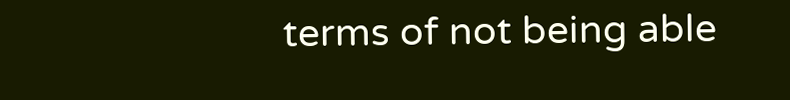terms of not being able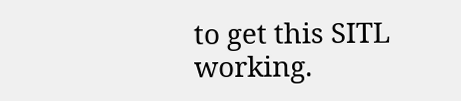to get this SITL working.